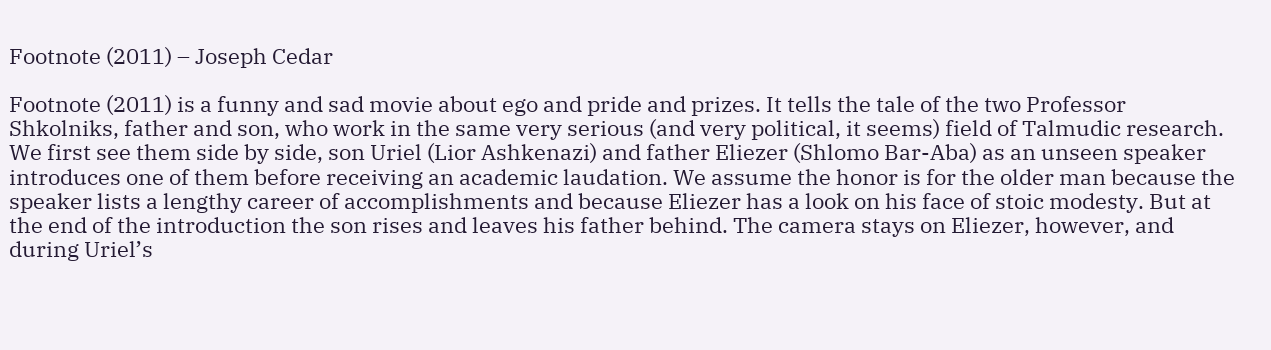Footnote (2011) – Joseph Cedar

Footnote (2011) is a funny and sad movie about ego and pride and prizes. It tells the tale of the two Professor Shkolniks, father and son, who work in the same very serious (and very political, it seems) field of Talmudic research. We first see them side by side, son Uriel (Lior Ashkenazi) and father Eliezer (Shlomo Bar-Aba) as an unseen speaker introduces one of them before receiving an academic laudation. We assume the honor is for the older man because the speaker lists a lengthy career of accomplishments and because Eliezer has a look on his face of stoic modesty. But at the end of the introduction the son rises and leaves his father behind. The camera stays on Eliezer, however, and during Uriel’s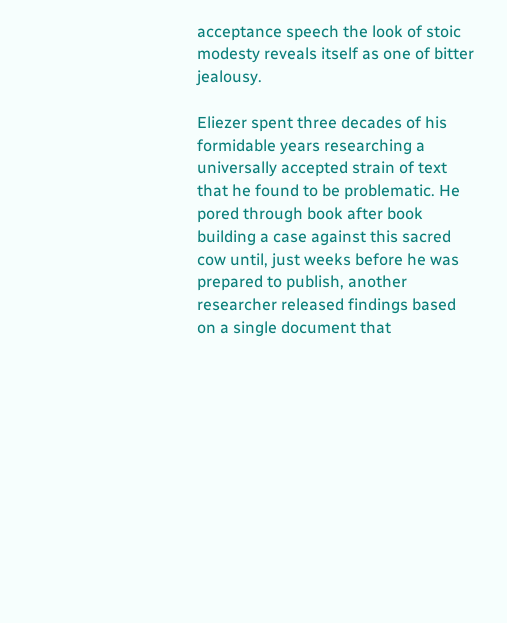acceptance speech the look of stoic modesty reveals itself as one of bitter jealousy.

Eliezer spent three decades of his formidable years researching a universally accepted strain of text that he found to be problematic. He pored through book after book building a case against this sacred cow until, just weeks before he was prepared to publish, another researcher released findings based on a single document that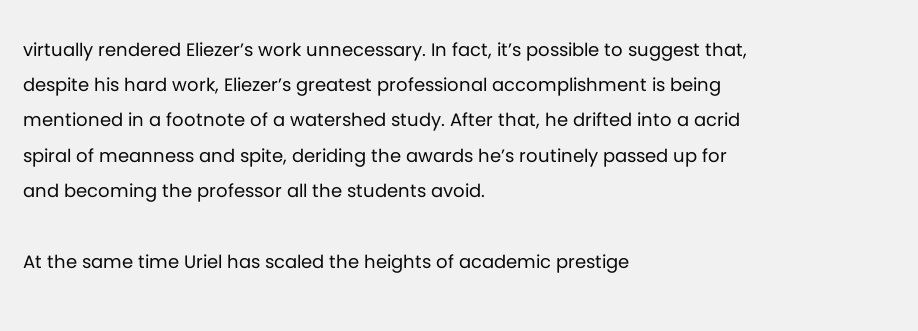virtually rendered Eliezer’s work unnecessary. In fact, it’s possible to suggest that, despite his hard work, Eliezer’s greatest professional accomplishment is being mentioned in a footnote of a watershed study. After that, he drifted into a acrid spiral of meanness and spite, deriding the awards he’s routinely passed up for and becoming the professor all the students avoid.

At the same time Uriel has scaled the heights of academic prestige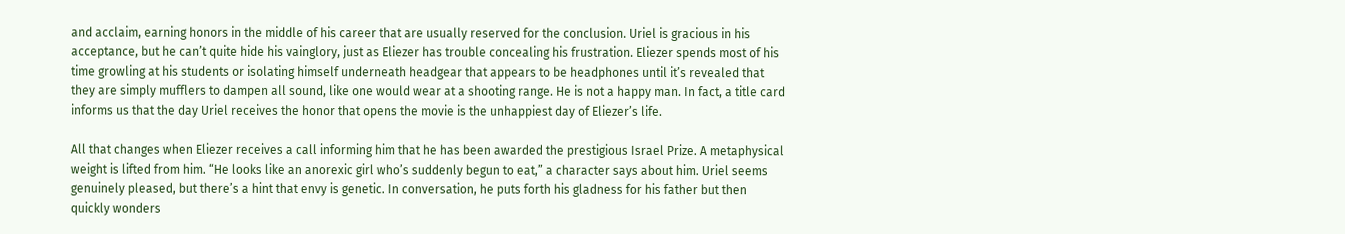and acclaim, earning honors in the middle of his career that are usually reserved for the conclusion. Uriel is gracious in his acceptance, but he can’t quite hide his vainglory, just as Eliezer has trouble concealing his frustration. Eliezer spends most of his time growling at his students or isolating himself underneath headgear that appears to be headphones until it’s revealed that they are simply mufflers to dampen all sound, like one would wear at a shooting range. He is not a happy man. In fact, a title card informs us that the day Uriel receives the honor that opens the movie is the unhappiest day of Eliezer’s life.

All that changes when Eliezer receives a call informing him that he has been awarded the prestigious Israel Prize. A metaphysical weight is lifted from him. “He looks like an anorexic girl who’s suddenly begun to eat,” a character says about him. Uriel seems genuinely pleased, but there’s a hint that envy is genetic. In conversation, he puts forth his gladness for his father but then quickly wonders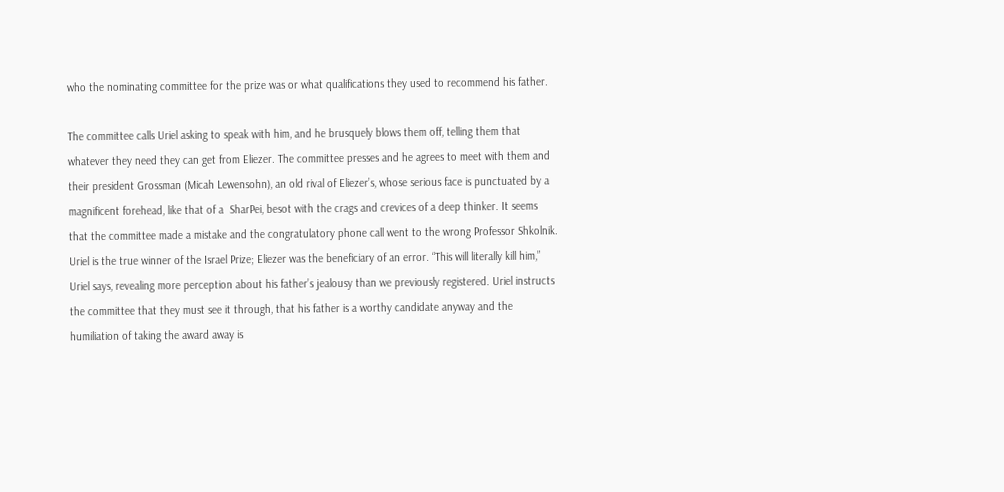who the nominating committee for the prize was or what qualifications they used to recommend his father.

The committee calls Uriel asking to speak with him, and he brusquely blows them off, telling them that whatever they need they can get from Eliezer. The committee presses and he agrees to meet with them and their president Grossman (Micah Lewensohn), an old rival of Eliezer’s, whose serious face is punctuated by a magnificent forehead, like that of a  SharPei, besot with the crags and crevices of a deep thinker. It seems that the committee made a mistake and the congratulatory phone call went to the wrong Professor Shkolnik. Uriel is the true winner of the Israel Prize; Eliezer was the beneficiary of an error. “This will literally kill him,” Uriel says, revealing more perception about his father’s jealousy than we previously registered. Uriel instructs the committee that they must see it through, that his father is a worthy candidate anyway and the humiliation of taking the award away is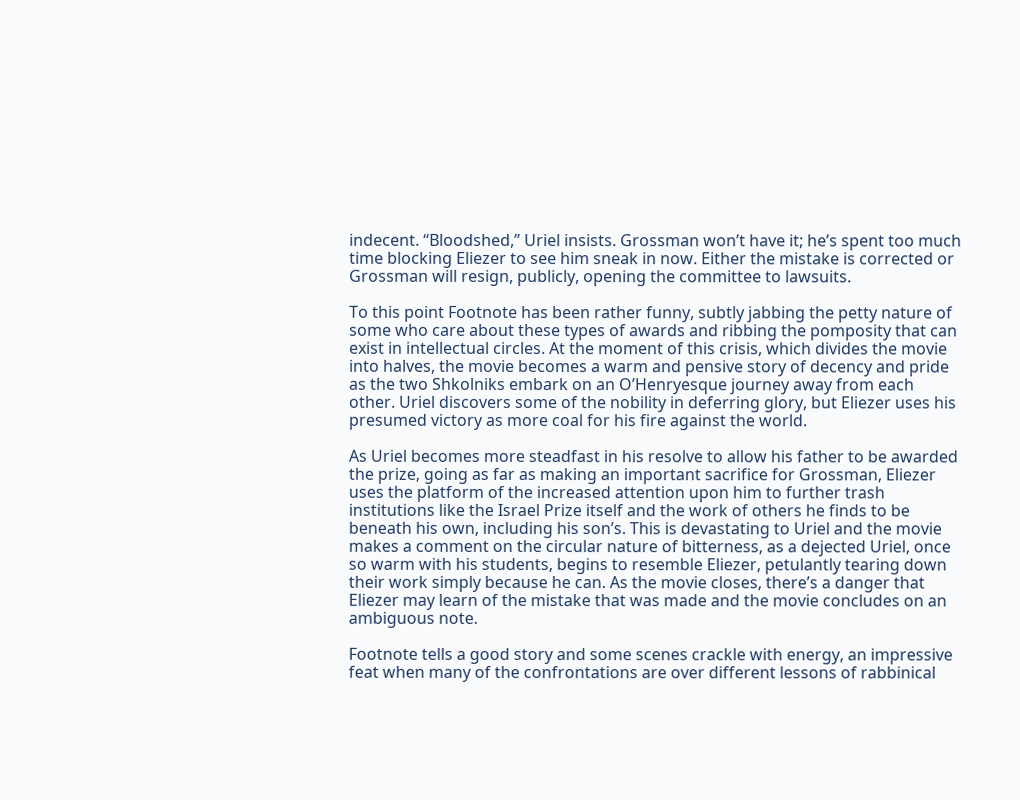indecent. “Bloodshed,” Uriel insists. Grossman won’t have it; he’s spent too much time blocking Eliezer to see him sneak in now. Either the mistake is corrected or Grossman will resign, publicly, opening the committee to lawsuits.

To this point Footnote has been rather funny, subtly jabbing the petty nature of some who care about these types of awards and ribbing the pomposity that can exist in intellectual circles. At the moment of this crisis, which divides the movie into halves, the movie becomes a warm and pensive story of decency and pride as the two Shkolniks embark on an O’Henryesque journey away from each other. Uriel discovers some of the nobility in deferring glory, but Eliezer uses his presumed victory as more coal for his fire against the world.

As Uriel becomes more steadfast in his resolve to allow his father to be awarded the prize, going as far as making an important sacrifice for Grossman, Eliezer uses the platform of the increased attention upon him to further trash institutions like the Israel Prize itself and the work of others he finds to be beneath his own, including his son’s. This is devastating to Uriel and the movie makes a comment on the circular nature of bitterness, as a dejected Uriel, once so warm with his students, begins to resemble Eliezer, petulantly tearing down their work simply because he can. As the movie closes, there’s a danger that Eliezer may learn of the mistake that was made and the movie concludes on an ambiguous note.

Footnote tells a good story and some scenes crackle with energy, an impressive feat when many of the confrontations are over different lessons of rabbinical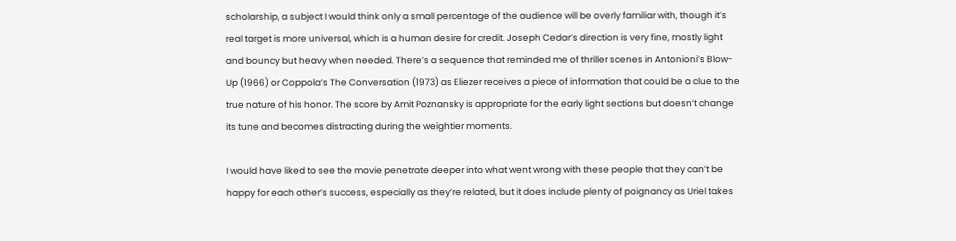scholarship, a subject I would think only a small percentage of the audience will be overly familiar with, though it’s real target is more universal, which is a human desire for credit. Joseph Cedar’s direction is very fine, mostly light and bouncy but heavy when needed. There’s a sequence that reminded me of thriller scenes in Antonioni’s Blow-Up (1966) or Coppola’s The Conversation (1973) as Eliezer receives a piece of information that could be a clue to the true nature of his honor. The score by Amit Poznansky is appropriate for the early light sections but doesn’t change its tune and becomes distracting during the weightier moments.

I would have liked to see the movie penetrate deeper into what went wrong with these people that they can’t be happy for each other’s success, especially as they’re related, but it does include plenty of poignancy as Uriel takes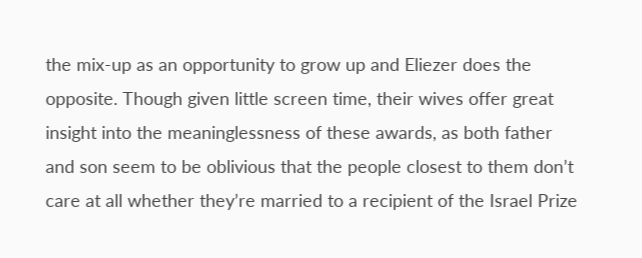the mix-up as an opportunity to grow up and Eliezer does the opposite. Though given little screen time, their wives offer great insight into the meaninglessness of these awards, as both father and son seem to be oblivious that the people closest to them don’t care at all whether they’re married to a recipient of the Israel Prize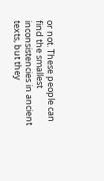or not. These people can find the smallest inconsistencies in ancient texts, but they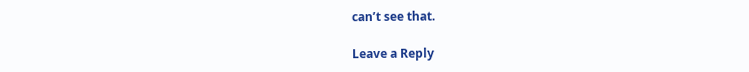can’t see that.

Leave a Reply